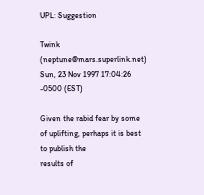UPL: Suggestion

Twink (neptune@mars.superlink.net)
Sun, 23 Nov 1997 17:04:26 -0500 (EST)

Given the rabid fear by some of uplifting, perhaps it is best to publish the
results of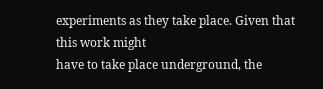experiments as they take place. Given that this work might
have to take place underground, the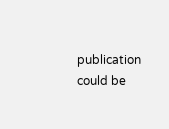publication could be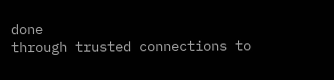done
through trusted connections to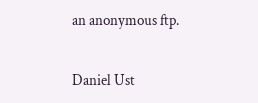an anonymous ftp.

Daniel Ust